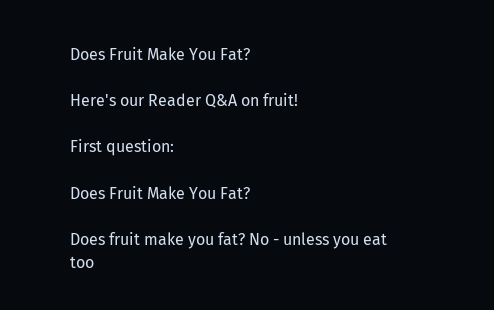Does Fruit Make You Fat?

Here's our Reader Q&A on fruit!

First question:

Does Fruit Make You Fat?

Does fruit make you fat? No - unless you eat too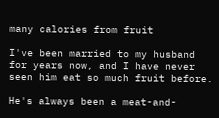many calories from fruit

I've been married to my husband for years now, and I have never seen him eat so much fruit before.

He's always been a meat-and-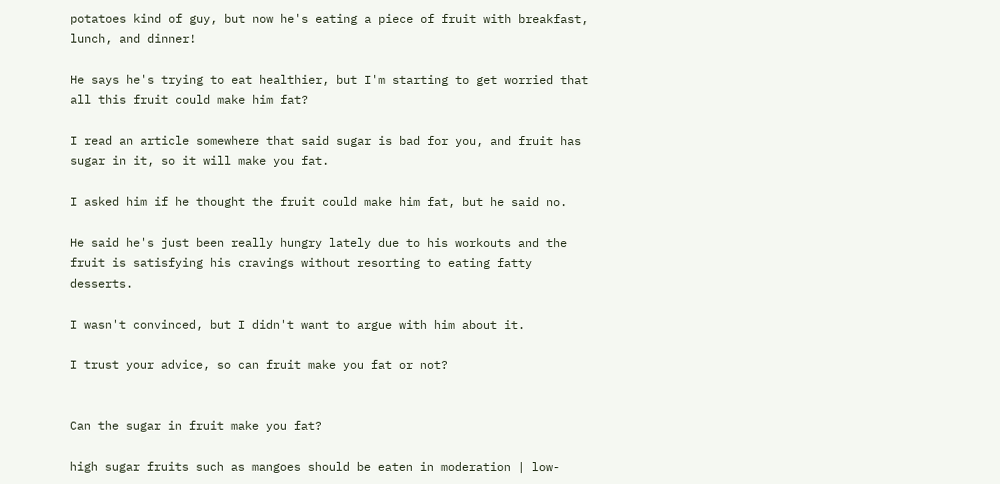potatoes kind of guy, but now he's eating a piece of fruit with breakfast, lunch, and dinner!

He says he's trying to eat healthier, but I'm starting to get worried that all this fruit could make him fat?

I read an article somewhere that said sugar is bad for you, and fruit has sugar in it, so it will make you fat.

I asked him if he thought the fruit could make him fat, but he said no.

He said he's just been really hungry lately due to his workouts and the fruit is satisfying his cravings without resorting to eating fatty desserts.

I wasn't convinced, but I didn't want to argue with him about it.

I trust your advice, so can fruit make you fat or not?


Can the sugar in fruit make you fat?

high sugar fruits such as mangoes should be eaten in moderation | low-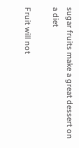sugar fruits make a great dessert on a diet

Fruit will not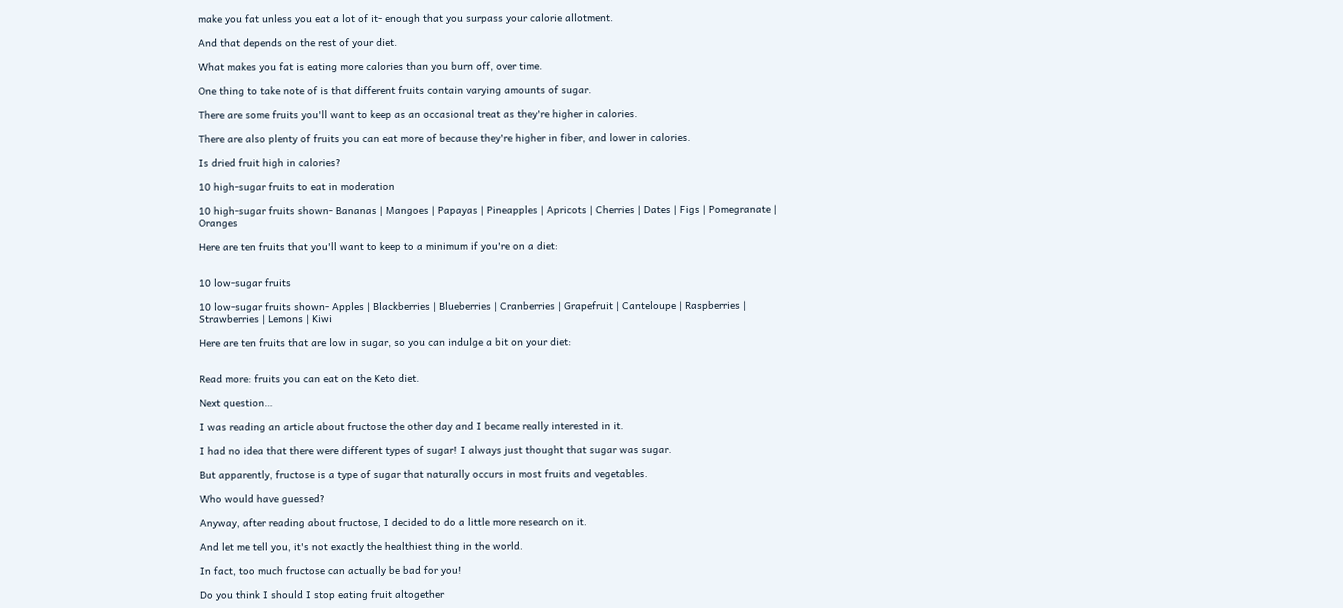make you fat unless you eat a lot of it- enough that you surpass your calorie allotment.

And that depends on the rest of your diet.

What makes you fat is eating more calories than you burn off, over time.

One thing to take note of is that different fruits contain varying amounts of sugar.

There are some fruits you'll want to keep as an occasional treat as they're higher in calories.

There are also plenty of fruits you can eat more of because they're higher in fiber, and lower in calories.

Is dried fruit high in calories?

10 high-sugar fruits to eat in moderation

10 high-sugar fruits shown- Bananas | Mangoes | Papayas | Pineapples | Apricots | Cherries | Dates | Figs | Pomegranate | Oranges

Here are ten fruits that you'll want to keep to a minimum if you're on a diet:


10 low-sugar fruits

10 low-sugar fruits shown- Apples | Blackberries | Blueberries | Cranberries | Grapefruit | Canteloupe | Raspberries | Strawberries | Lemons | Kiwi

Here are ten fruits that are low in sugar, so you can indulge a bit on your diet:


Read more: fruits you can eat on the Keto diet.

Next question…

I was reading an article about fructose the other day and I became really interested in it.

I had no idea that there were different types of sugar! I always just thought that sugar was sugar.

But apparently, fructose is a type of sugar that naturally occurs in most fruits and vegetables.

Who would have guessed?

Anyway, after reading about fructose, I decided to do a little more research on it.

And let me tell you, it's not exactly the healthiest thing in the world.

In fact, too much fructose can actually be bad for you!

Do you think I should I stop eating fruit altogether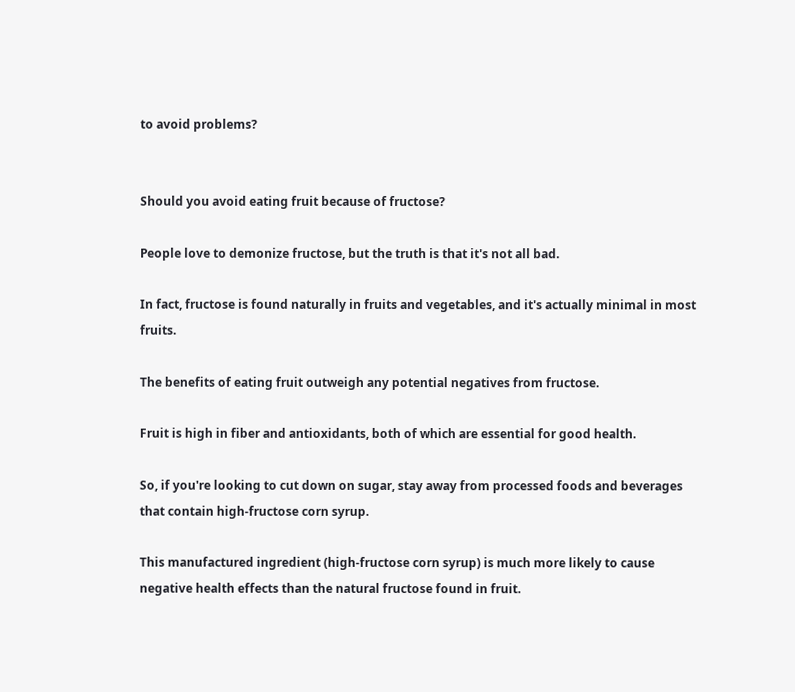to avoid problems?


Should you avoid eating fruit because of fructose?

People love to demonize fructose, but the truth is that it's not all bad.

In fact, fructose is found naturally in fruits and vegetables, and it's actually minimal in most fruits.

The benefits of eating fruit outweigh any potential negatives from fructose.

Fruit is high in fiber and antioxidants, both of which are essential for good health.

So, if you're looking to cut down on sugar, stay away from processed foods and beverages that contain high-fructose corn syrup.

This manufactured ingredient (high-fructose corn syrup) is much more likely to cause negative health effects than the natural fructose found in fruit.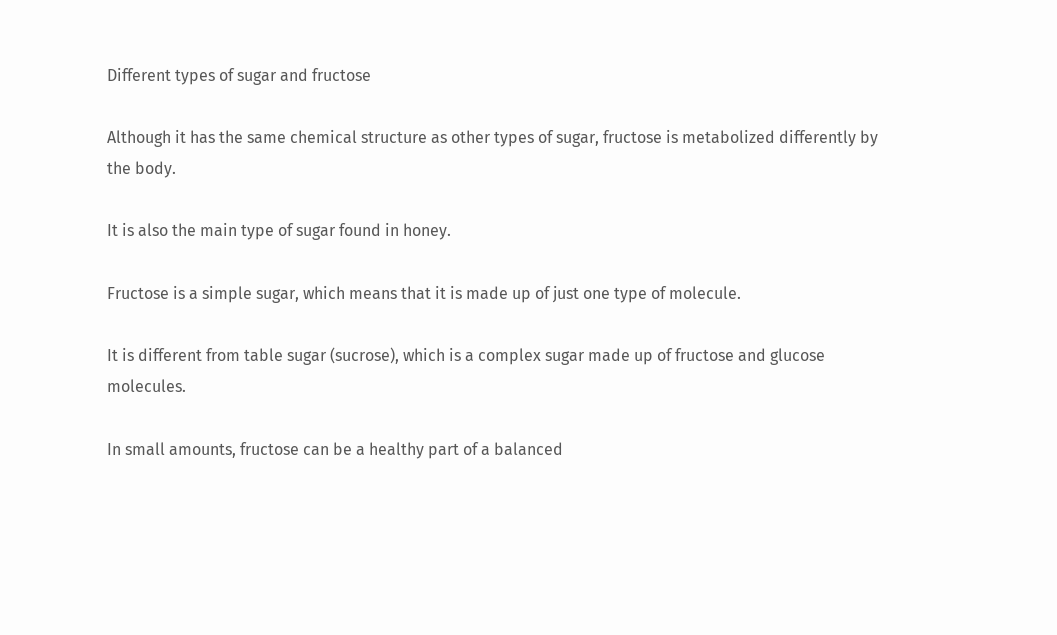Different types of sugar and fructose

Although it has the same chemical structure as other types of sugar, fructose is metabolized differently by the body.

It is also the main type of sugar found in honey.

Fructose is a simple sugar, which means that it is made up of just one type of molecule.

It is different from table sugar (sucrose), which is a complex sugar made up of fructose and glucose molecules.

In small amounts, fructose can be a healthy part of a balanced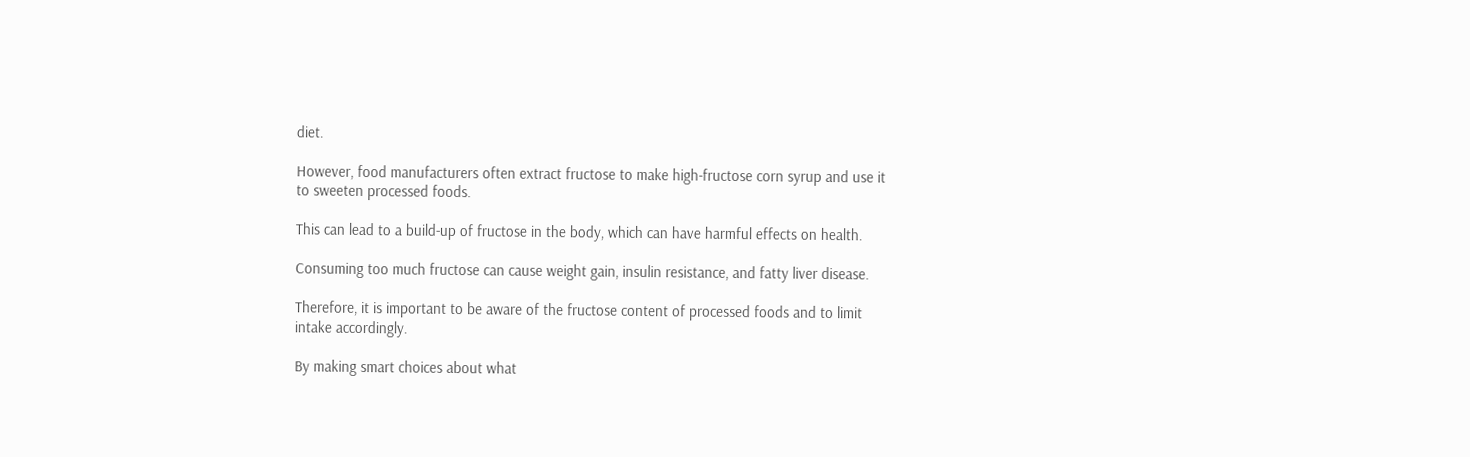diet.

However, food manufacturers often extract fructose to make high-fructose corn syrup and use it to sweeten processed foods.

This can lead to a build-up of fructose in the body, which can have harmful effects on health.

Consuming too much fructose can cause weight gain, insulin resistance, and fatty liver disease.

Therefore, it is important to be aware of the fructose content of processed foods and to limit intake accordingly.

By making smart choices about what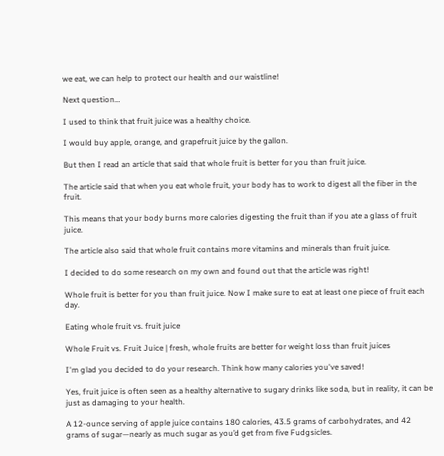we eat, we can help to protect our health and our waistline!

Next question…

I used to think that fruit juice was a healthy choice.

I would buy apple, orange, and grapefruit juice by the gallon.

But then I read an article that said that whole fruit is better for you than fruit juice.

The article said that when you eat whole fruit, your body has to work to digest all the fiber in the fruit.

This means that your body burns more calories digesting the fruit than if you ate a glass of fruit juice.

The article also said that whole fruit contains more vitamins and minerals than fruit juice.

I decided to do some research on my own and found out that the article was right!

Whole fruit is better for you than fruit juice. Now I make sure to eat at least one piece of fruit each day.

Eating whole fruit vs. fruit juice

Whole Fruit vs. Fruit Juice | fresh, whole fruits are better for weight loss than fruit juices

I'm glad you decided to do your research. Think how many calories you've saved!

Yes, fruit juice is often seen as a healthy alternative to sugary drinks like soda, but in reality, it can be just as damaging to your health.

A 12-ounce serving of apple juice contains 180 calories, 43.5 grams of carbohydrates, and 42 grams of sugar—nearly as much sugar as you’d get from five Fudgsicles.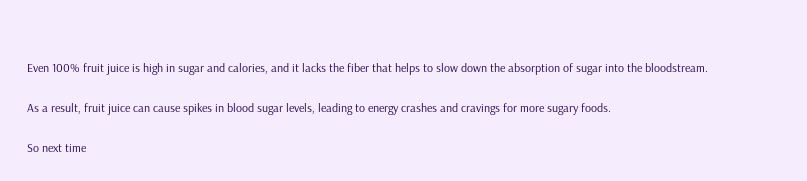Even 100% fruit juice is high in sugar and calories, and it lacks the fiber that helps to slow down the absorption of sugar into the bloodstream.

As a result, fruit juice can cause spikes in blood sugar levels, leading to energy crashes and cravings for more sugary foods.

So next time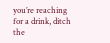you’re reaching for a drink, ditch the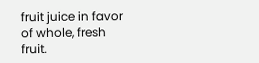fruit juice in favor of whole, fresh fruit.